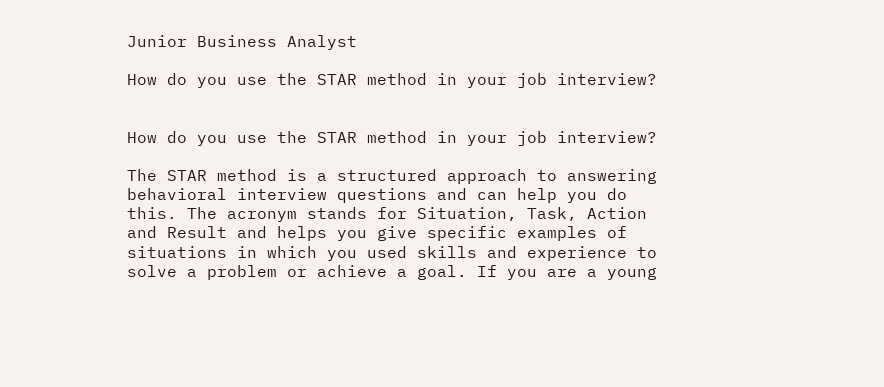Junior Business Analyst

How do you use the STAR method in your job interview?


How do you use the STAR method in your job interview?

The STAR method is a structured approach to answering behavioral interview questions and can help you do this. The acronym stands for Situation, Task, Action and Result and helps you give specific examples of situations in which you used skills and experience to solve a problem or achieve a goal. If you are a young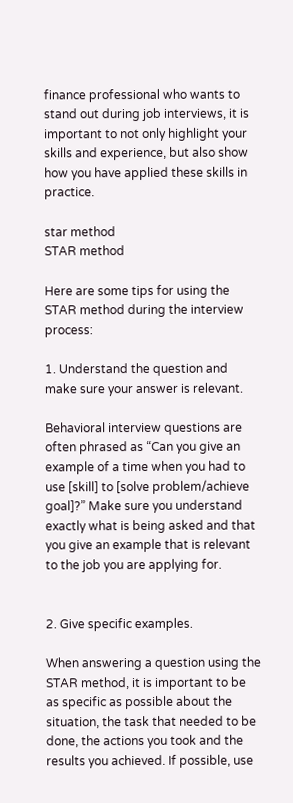finance professional who wants to stand out during job interviews, it is important to not only highlight your skills and experience, but also show how you have applied these skills in practice.

star method
STAR method

Here are some tips for using the STAR method during the interview process:

1. Understand the question and make sure your answer is relevant.

Behavioral interview questions are often phrased as “Can you give an example of a time when you had to use [skill] to [solve problem/achieve goal]?” Make sure you understand exactly what is being asked and that you give an example that is relevant to the job you are applying for.


2. Give specific examples.

When answering a question using the STAR method, it is important to be as specific as possible about the situation, the task that needed to be done, the actions you took and the results you achieved. If possible, use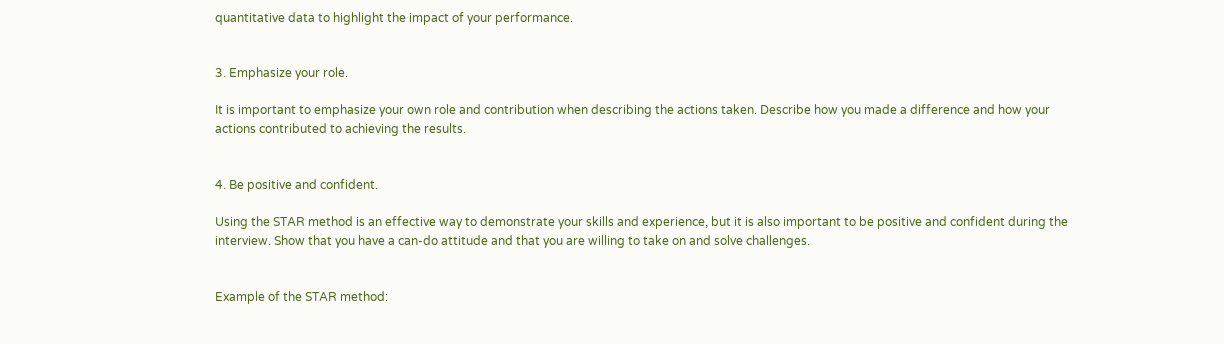quantitative data to highlight the impact of your performance.


3. Emphasize your role.

It is important to emphasize your own role and contribution when describing the actions taken. Describe how you made a difference and how your actions contributed to achieving the results.


4. Be positive and confident.

Using the STAR method is an effective way to demonstrate your skills and experience, but it is also important to be positive and confident during the interview. Show that you have a can-do attitude and that you are willing to take on and solve challenges.


Example of the STAR method: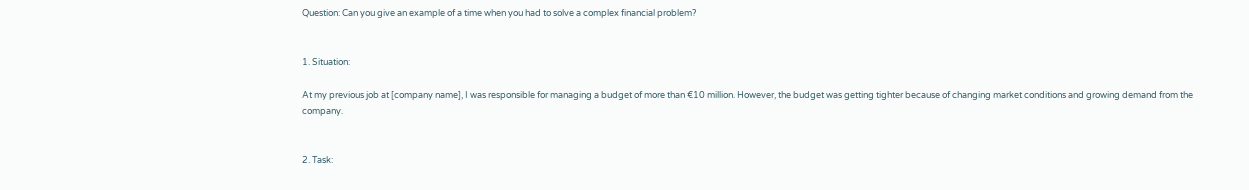Question: Can you give an example of a time when you had to solve a complex financial problem?


1. Situation:

At my previous job at [company name], I was responsible for managing a budget of more than €10 million. However, the budget was getting tighter because of changing market conditions and growing demand from the company.


2. Task: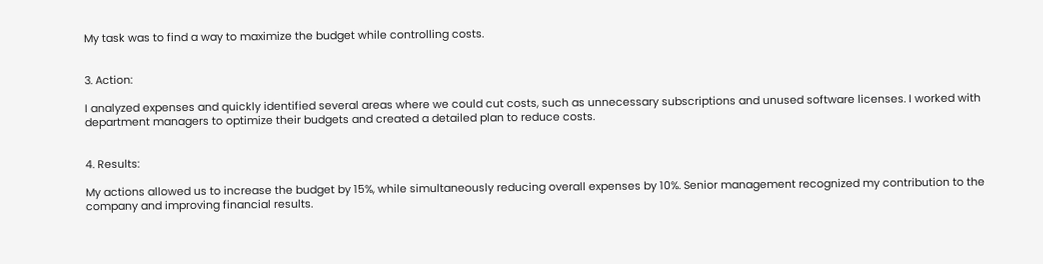My task was to find a way to maximize the budget while controlling costs.


3. Action:

I analyzed expenses and quickly identified several areas where we could cut costs, such as unnecessary subscriptions and unused software licenses. I worked with department managers to optimize their budgets and created a detailed plan to reduce costs.


4. Results:

My actions allowed us to increase the budget by 15%, while simultaneously reducing overall expenses by 10%. Senior management recognized my contribution to the company and improving financial results.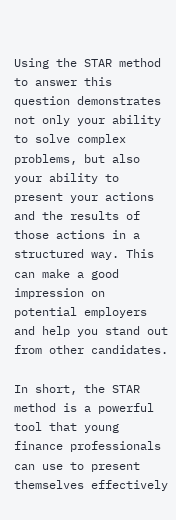Using the STAR method to answer this question demonstrates not only your ability to solve complex problems, but also your ability to present your actions and the results of those actions in a structured way. This can make a good impression on potential employers and help you stand out from other candidates.

In short, the STAR method is a powerful tool that young finance professionals can use to present themselves effectively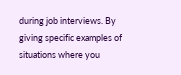during job interviews. By giving specific examples of situations where you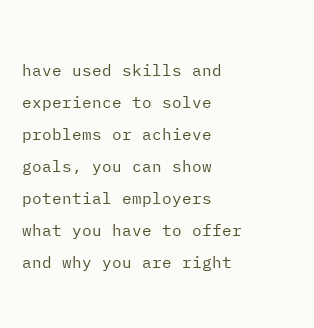have used skills and experience to solve problems or achieve goals, you can show potential employers what you have to offer and why you are right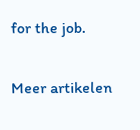for the job.

Meer artikelen